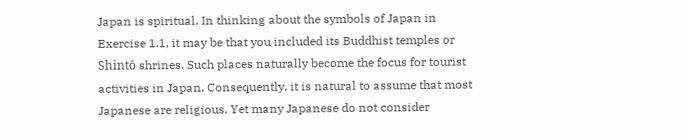Japan is spiritual. In thinking about the symbols of Japan in Exercise 1.1, it may be that you included its Buddhist temples or Shintō shrines. Such places naturally become the focus for tourist activities in Japan. Consequently, it is natural to assume that most Japanese are religious. Yet many Japanese do not consider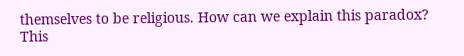themselves to be religious. How can we explain this paradox? This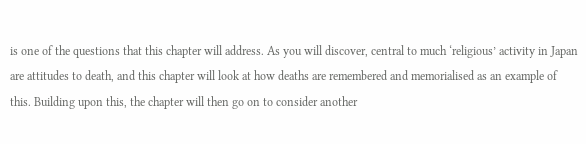is one of the questions that this chapter will address. As you will discover, central to much ‘religious’ activity in Japan are attitudes to death, and this chapter will look at how deaths are remembered and memorialised as an example of this. Building upon this, the chapter will then go on to consider another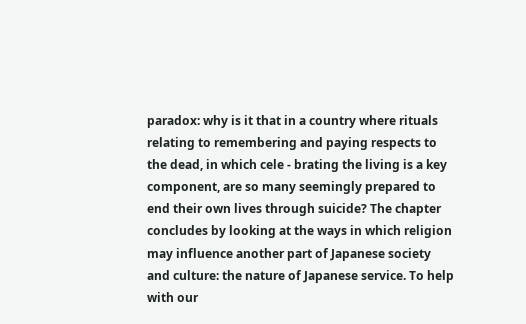paradox: why is it that in a country where rituals relating to remembering and paying respects to the dead, in which cele - brating the living is a key component, are so many seemingly prepared to end their own lives through suicide? The chapter concludes by looking at the ways in which religion may influence another part of Japanese society and culture: the nature of Japanese service. To help with our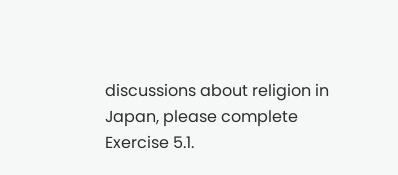discussions about religion in Japan, please complete Exercise 5.1.